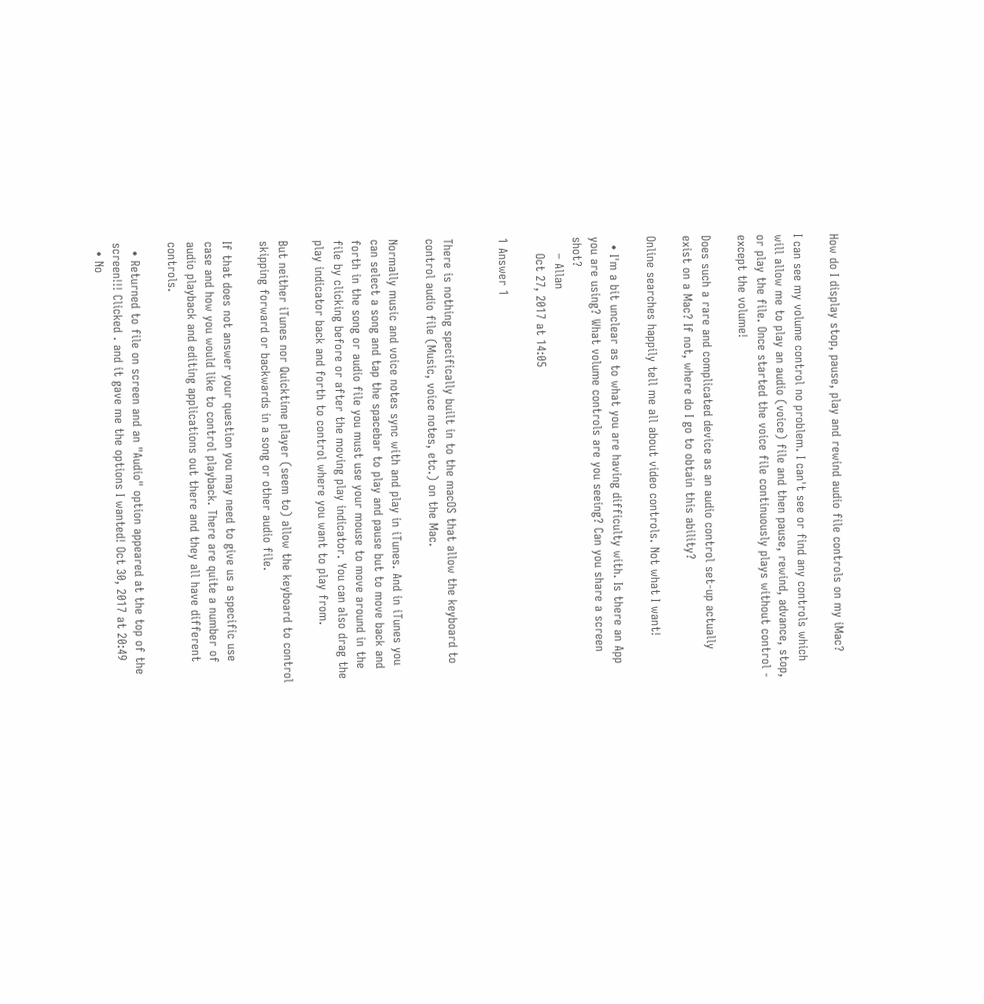How do I display stop, pause, play and rewind audio file controls on my iMac?

I can see my volume control no problem. I can't see or find any controls which will allow me to play an audio (voice) file and then pause, rewind, advance, stop, or play the file. Once started the voice file continuously plays without control - except the volume!

Does such a rare and complicated device as an audio control set-up actually exist on a Mac? If not, where do I go to obtain this ability?

Online searches happily tell me all about video controls. Not what I want!

  • I'm a bit unclear as to what you are having difficulty with. Is there an App you are using? What volume controls are you seeing? Can you share a screen shot?
    – Allan
    Oct 27, 2017 at 14:05

1 Answer 1


There is nothing specifically built in to the macOS that allow the keyboard to control audio file (Music, voice notes, etc.) on the Mac.

Normally music and voice notes sync with and play in iTunes. And in iTunes you can select a song and tap the spacebar to play and pause but to move back and forth in the song or audio file you must use your mouse to move around in the file by clicking before or after the moving play indicator. You can also drag the play indicator back and forth to control where you want to play from.

But neither iTunes nor Quicktime player (seem to) allow the keyboard to control skipping forward or backwards in a song or other audio file.

If that does not answer your question you may need to give us a specific use case and how you would like to control playback. There are quite a number of audio playback and editing applications out there and they all have different controls.

  • Returned to file on screen and an "Audio" option appeared at the top of the screen!!! Clicked . and it gave me the options I wanted! Oct 30, 2017 at 20:49
  • No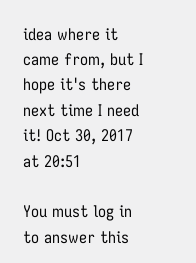idea where it came from, but I hope it's there next time I need it! Oct 30, 2017 at 20:51

You must log in to answer this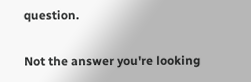question.

Not the answer you're looking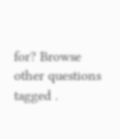for? Browse other questions tagged .